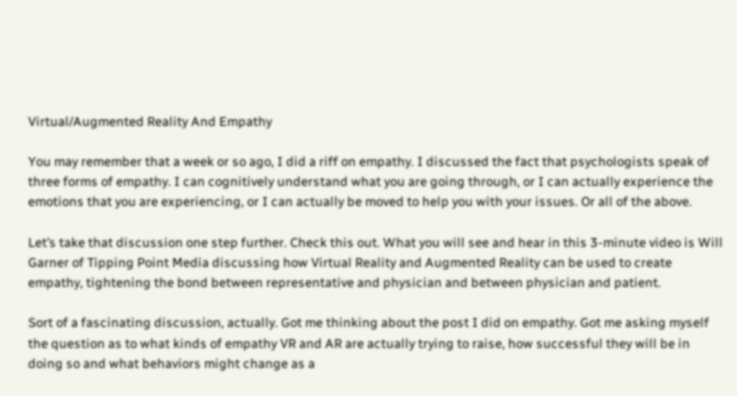Virtual/Augmented Reality And Empathy

You may remember that a week or so ago, I did a riff on empathy. I discussed the fact that psychologists speak of three forms of empathy. I can cognitively understand what you are going through, or I can actually experience the emotions that you are experiencing, or I can actually be moved to help you with your issues. Or all of the above.

Let’s take that discussion one step further. Check this out. What you will see and hear in this 3-minute video is Will Garner of Tipping Point Media discussing how Virtual Reality and Augmented Reality can be used to create empathy, tightening the bond between representative and physician and between physician and patient.

Sort of a fascinating discussion, actually. Got me thinking about the post I did on empathy. Got me asking myself the question as to what kinds of empathy VR and AR are actually trying to raise, how successful they will be in doing so and what behaviors might change as a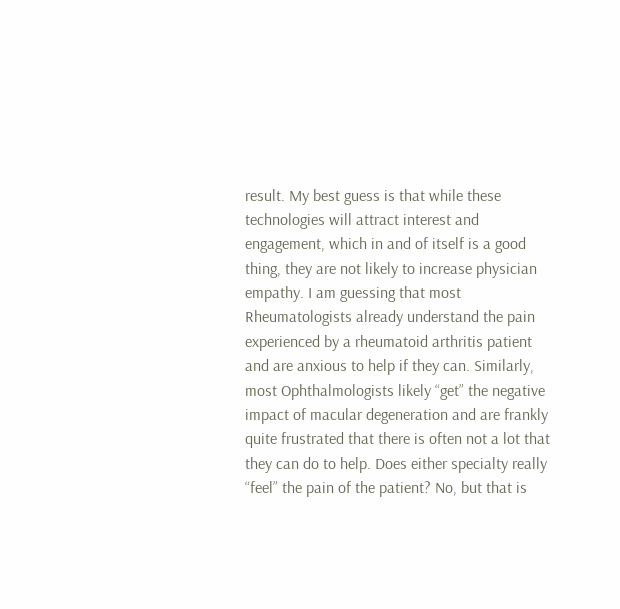result. My best guess is that while these technologies will attract interest and engagement, which in and of itself is a good thing, they are not likely to increase physician empathy. I am guessing that most Rheumatologists already understand the pain experienced by a rheumatoid arthritis patient and are anxious to help if they can. Similarly, most Ophthalmologists likely “get” the negative impact of macular degeneration and are frankly quite frustrated that there is often not a lot that they can do to help. Does either specialty really “feel” the pain of the patient? No, but that is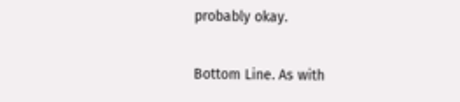probably okay.

Bottom Line. As with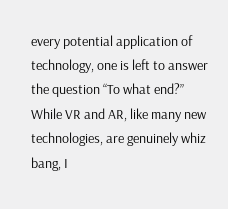every potential application of technology, one is left to answer the question “To what end?”  While VR and AR, like many new technologies, are genuinely whiz bang, I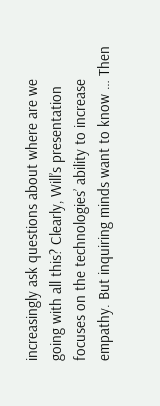increasingly ask questions about where are we going with all this? Clearly, Will’s presentation focuses on the technologies’ ability to increase empathy. But inquiring minds want to know … Then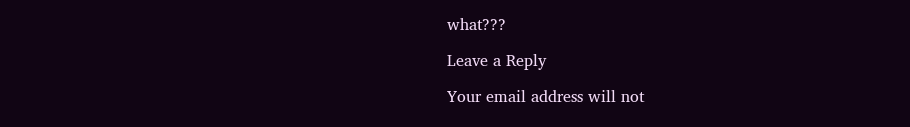what???

Leave a Reply

Your email address will not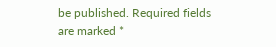be published. Required fields are marked *